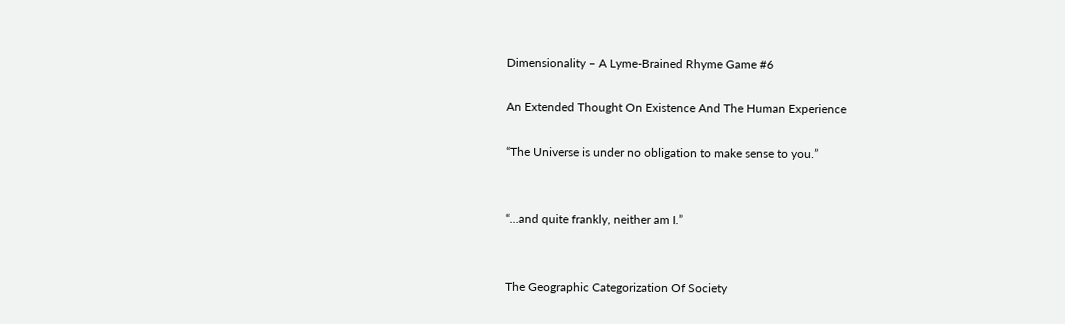Dimensionality – A Lyme-Brained Rhyme Game #6

An Extended Thought On Existence And The Human Experience

“The Universe is under no obligation to make sense to you.”


“…and quite frankly, neither am I.”


The Geographic Categorization Of Society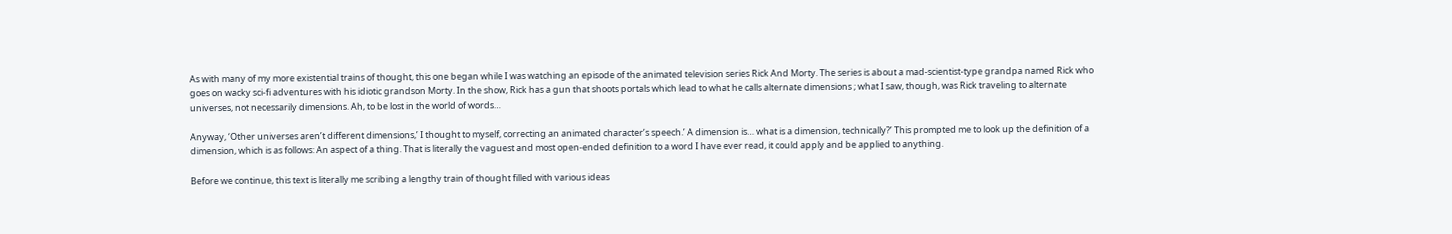As with many of my more existential trains of thought, this one began while I was watching an episode of the animated television series Rick And Morty. The series is about a mad-scientist-type grandpa named Rick who goes on wacky sci-fi adventures with his idiotic grandson Morty. In the show, Rick has a gun that shoots portals which lead to what he calls alternate dimensions ; what I saw, though, was Rick traveling to alternate universes, not necessarily dimensions. Ah, to be lost in the world of words…

Anyway, ‘Other universes aren’t different dimensions,’ I thought to myself, correcting an animated character’s speech.’ A dimension is… what is a dimension, technically?’ This prompted me to look up the definition of a dimension, which is as follows: An aspect of a thing. That is literally the vaguest and most open-ended definition to a word I have ever read, it could apply and be applied to anything.

Before we continue, this text is literally me scribing a lengthy train of thought filled with various ideas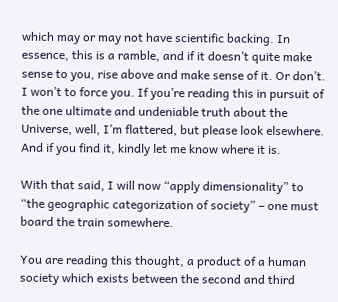which may or may not have scientific backing. In essence, this is a ramble, and if it doesn’t quite make sense to you, rise above and make sense of it. Or don’t. I won’t to force you. If you’re reading this in pursuit of the one ultimate and undeniable truth about the Universe, well, I’m flattered, but please look elsewhere. And if you find it, kindly let me know where it is.

With that said, I will now “apply dimensionality” to “the geographic categorization of society” – one must board the train somewhere.

You are reading this thought, a product of a human society which exists between the second and third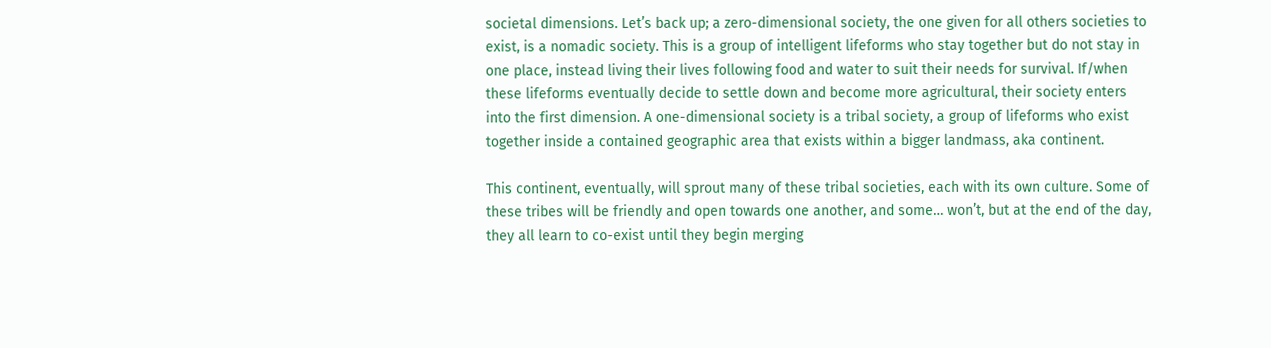societal dimensions. Let’s back up; a zero-dimensional society, the one given for all others societies to exist, is a nomadic society. This is a group of intelligent lifeforms who stay together but do not stay in one place, instead living their lives following food and water to suit their needs for survival. If/when these lifeforms eventually decide to settle down and become more agricultural, their society enters into the first dimension. A one-dimensional society is a tribal society, a group of lifeforms who exist together inside a contained geographic area that exists within a bigger landmass, aka continent.

This continent, eventually, will sprout many of these tribal societies, each with its own culture. Some of these tribes will be friendly and open towards one another, and some… won’t, but at the end of the day, they all learn to co-exist until they begin merging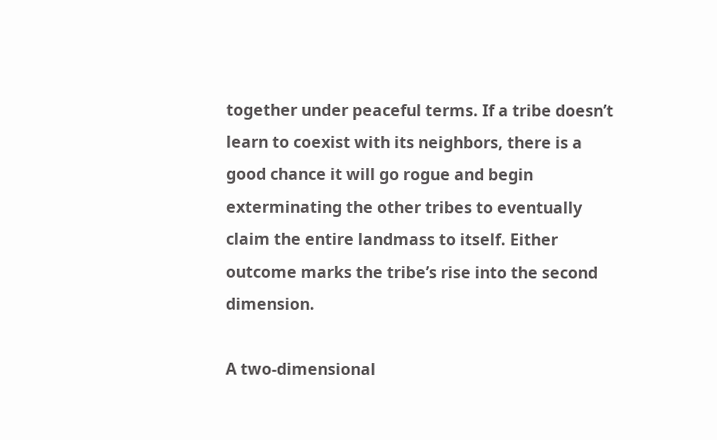together under peaceful terms. If a tribe doesn’t learn to coexist with its neighbors, there is a good chance it will go rogue and begin exterminating the other tribes to eventually claim the entire landmass to itself. Either outcome marks the tribe’s rise into the second dimension.

A two-dimensional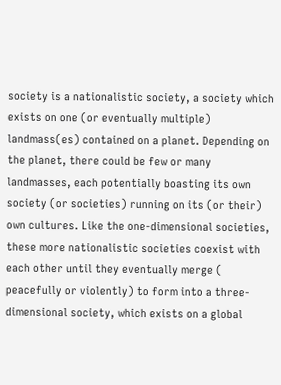society is a nationalistic society, a society which exists on one (or eventually multiple) landmass(es) contained on a planet. Depending on the planet, there could be few or many landmasses, each potentially boasting its own society (or societies) running on its (or their) own cultures. Like the one-dimensional societies, these more nationalistic societies coexist with each other until they eventually merge ( peacefully or violently) to form into a three-dimensional society, which exists on a global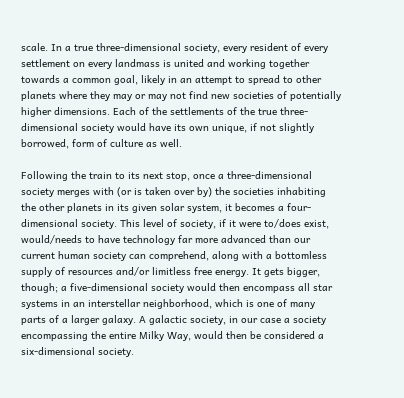scale. In a true three-dimensional society, every resident of every settlement on every landmass is united and working together towards a common goal, likely in an attempt to spread to other planets where they may or may not find new societies of potentially higher dimensions. Each of the settlements of the true three-dimensional society would have its own unique, if not slightly borrowed, form of culture as well.

Following the train to its next stop, once a three-dimensional society merges with (or is taken over by) the societies inhabiting the other planets in its given solar system, it becomes a four-dimensional society. This level of society, if it were to/does exist, would/needs to have technology far more advanced than our current human society can comprehend, along with a bottomless supply of resources and/or limitless free energy. It gets bigger, though; a five-dimensional society would then encompass all star systems in an interstellar neighborhood, which is one of many parts of a larger galaxy. A galactic society, in our case a society encompassing the entire Milky Way, would then be considered a six-dimensional society.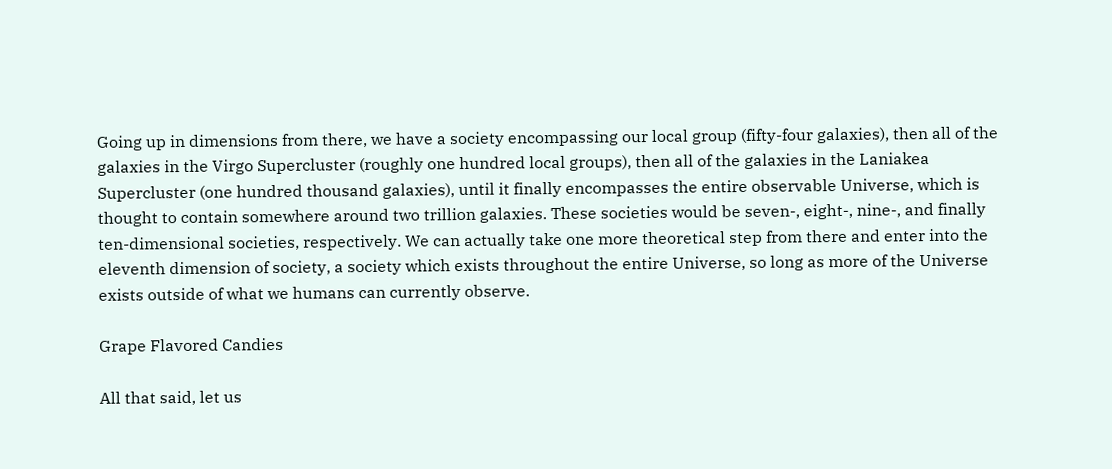Going up in dimensions from there, we have a society encompassing our local group (fifty-four galaxies), then all of the galaxies in the Virgo Supercluster (roughly one hundred local groups), then all of the galaxies in the Laniakea Supercluster (one hundred thousand galaxies), until it finally encompasses the entire observable Universe, which is thought to contain somewhere around two trillion galaxies. These societies would be seven-, eight-, nine-, and finally ten-dimensional societies, respectively. We can actually take one more theoretical step from there and enter into the eleventh dimension of society, a society which exists throughout the entire Universe, so long as more of the Universe exists outside of what we humans can currently observe.

Grape Flavored Candies

All that said, let us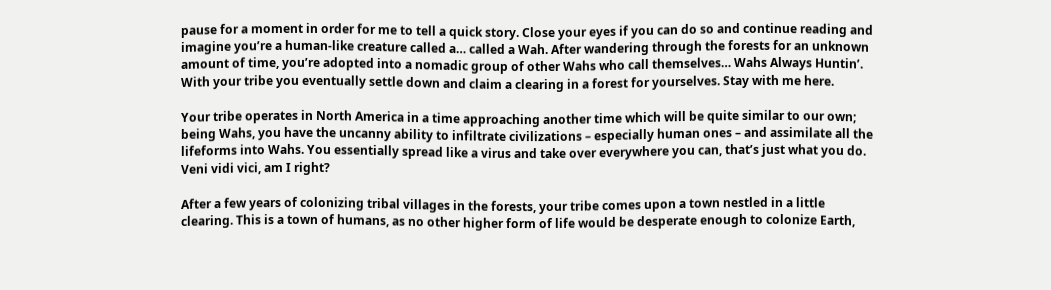pause for a moment in order for me to tell a quick story. Close your eyes if you can do so and continue reading and imagine you’re a human-like creature called a… called a Wah. After wandering through the forests for an unknown amount of time, you’re adopted into a nomadic group of other Wahs who call themselves… Wahs Always Huntin’. With your tribe you eventually settle down and claim a clearing in a forest for yourselves. Stay with me here.

Your tribe operates in North America in a time approaching another time which will be quite similar to our own; being Wahs, you have the uncanny ability to infiltrate civilizations – especially human ones – and assimilate all the lifeforms into Wahs. You essentially spread like a virus and take over everywhere you can, that’s just what you do. Veni vidi vici, am I right?

After a few years of colonizing tribal villages in the forests, your tribe comes upon a town nestled in a little clearing. This is a town of humans, as no other higher form of life would be desperate enough to colonize Earth,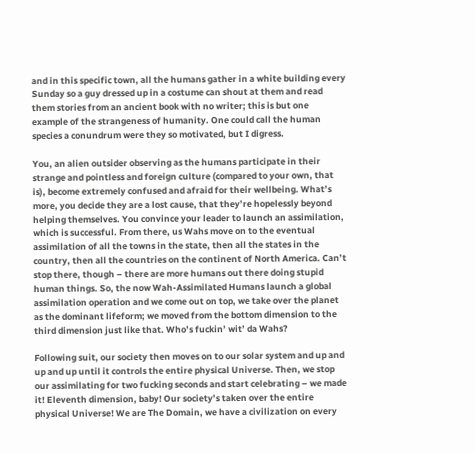and in this specific town, all the humans gather in a white building every Sunday so a guy dressed up in a costume can shout at them and read them stories from an ancient book with no writer; this is but one example of the strangeness of humanity. One could call the human species a conundrum were they so motivated, but I digress.

You, an alien outsider observing as the humans participate in their strange and pointless and foreign culture (compared to your own, that is), become extremely confused and afraid for their wellbeing. What’s more, you decide they are a lost cause, that they’re hopelessly beyond helping themselves. You convince your leader to launch an assimilation, which is successful. From there, us Wahs move on to the eventual assimilation of all the towns in the state, then all the states in the country, then all the countries on the continent of North America. Can’t stop there, though – there are more humans out there doing stupid human things. So, the now Wah-Assimilated Humans launch a global assimilation operation and we come out on top, we take over the planet as the dominant lifeform; we moved from the bottom dimension to the third dimension just like that. Who’s fuckin’ wit’ da Wahs?

Following suit, our society then moves on to our solar system and up and up and up until it controls the entire physical Universe. Then, we stop our assimilating for two fucking seconds and start celebrating – we made it! Eleventh dimension, baby! Our society’s taken over the entire physical Universe! We are The Domain, we have a civilization on every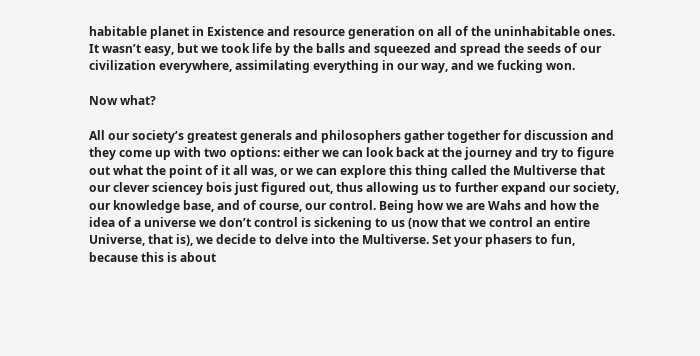habitable planet in Existence and resource generation on all of the uninhabitable ones. It wasn’t easy, but we took life by the balls and squeezed and spread the seeds of our civilization everywhere, assimilating everything in our way, and we fucking won.

Now what?

All our society’s greatest generals and philosophers gather together for discussion and they come up with two options: either we can look back at the journey and try to figure out what the point of it all was, or we can explore this thing called the Multiverse that our clever sciencey bois just figured out, thus allowing us to further expand our society, our knowledge base, and of course, our control. Being how we are Wahs and how the idea of a universe we don’t control is sickening to us (now that we control an entire Universe, that is), we decide to delve into the Multiverse. Set your phasers to fun, because this is about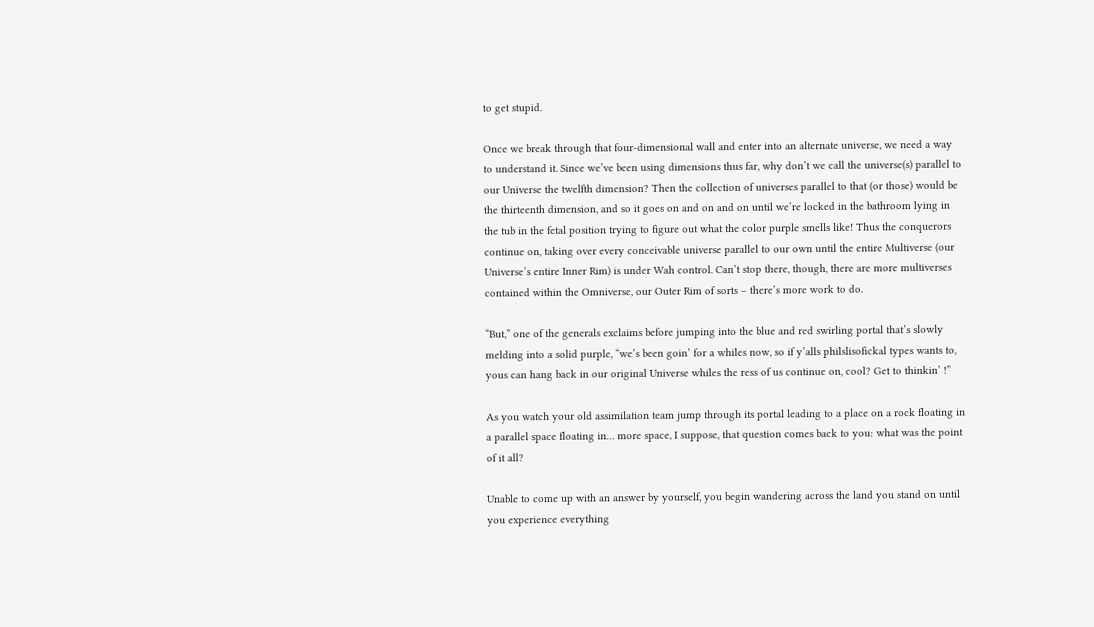to get stupid.

Once we break through that four-dimensional wall and enter into an alternate universe, we need a way to understand it. Since we’ve been using dimensions thus far, why don’t we call the universe(s) parallel to our Universe the twelfth dimension? Then the collection of universes parallel to that (or those) would be the thirteenth dimension, and so it goes on and on and on until we’re locked in the bathroom lying in the tub in the fetal position trying to figure out what the color purple smells like! Thus the conquerors continue on, taking over every conceivable universe parallel to our own until the entire Multiverse (our Universe’s entire Inner Rim) is under Wah control. Can’t stop there, though, there are more multiverses contained within the Omniverse, our Outer Rim of sorts – there’s more work to do.

“But,” one of the generals exclaims before jumping into the blue and red swirling portal that’s slowly melding into a solid purple, “we’s been goin’ for a whiles now, so if y’alls philslisofickal types wants to, yous can hang back in our original Universe whiles the ress of us continue on, cool? Get to thinkin’ !”

As you watch your old assimilation team jump through its portal leading to a place on a rock floating in a parallel space floating in… more space, I suppose, that question comes back to you: what was the point of it all?

Unable to come up with an answer by yourself, you begin wandering across the land you stand on until you experience everything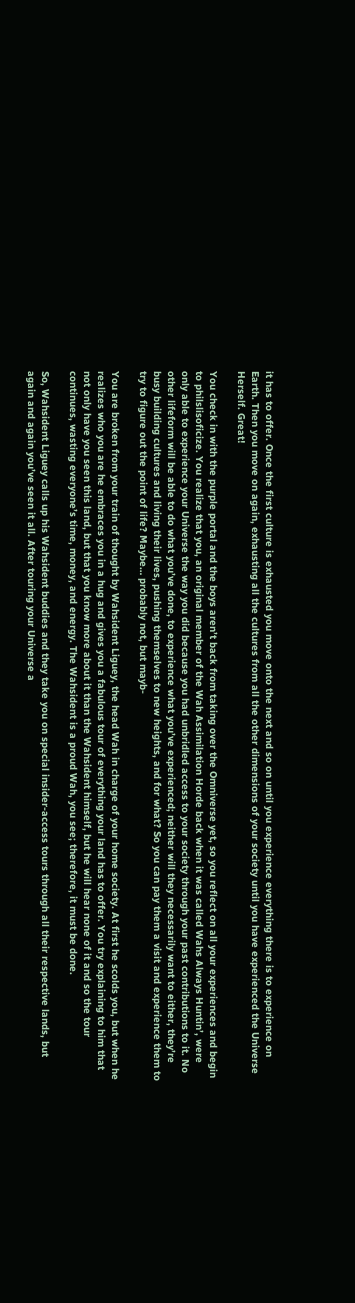it has to offer. Once the first culture is exhausted you move onto the next and so on until you experience everything there is to experience on Earth. Then you move on again, exhausting all the cultures from all the other dimensions of your society until you have experienced the Universe Herself. Great!

You check in with the purple portal and the boys aren’t back from taking over the Omniverse yet, so you reflect on all your experiences and begin to philslisoficize. You realize that you, an original member of the Wah Assimilation Horde back when it was called Wahs Always Huntin’, were only able to experience your Universe the way you did because you had unbridled access to your society through your past contributions to it. No other lifeform will be able to do what you’ve done, to experience what you’ve experienced; neither will they necessarily want to either, they’re busy building cultures and living their lives, pushing themselves to new heights, and for what? So you can pay them a visit and experience them to try to figure out the point of life? Maybe… probably not, but mayb-

You are broken from your train of thought by Wahsident Liguey, the head Wah in charge of your home society. At first he scolds you, but when he realizes who you are he embraces you in a hug and gives you a fabulous tour of everything your land has to offer. You try explaining to him that not only have you seen this land, but that you know more about it than the Wahsident himself, but he will hear none of it and so the tour continues, wasting everyone’s time, money, and energy. The Wahsident is a proud Wah, you see; therefore, it must be done.

So, Wahsident Liguey calls up his Wahsident buddies and they take you on special insider-access tours through all their respective lands, but again and again you’ve seen it all. After touring your Universe a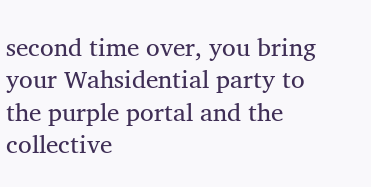second time over, you bring your Wahsidential party to the purple portal and the collective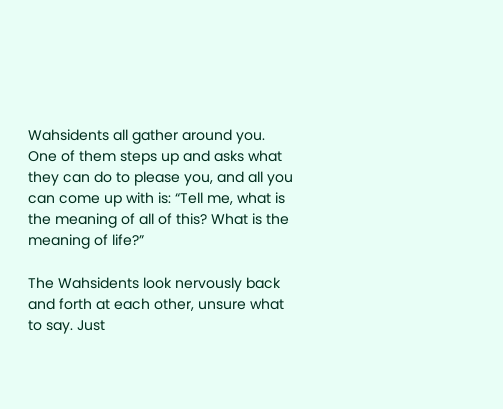Wahsidents all gather around you. One of them steps up and asks what they can do to please you, and all you can come up with is: “Tell me, what is the meaning of all of this? What is the meaning of life?”

The Wahsidents look nervously back and forth at each other, unsure what to say. Just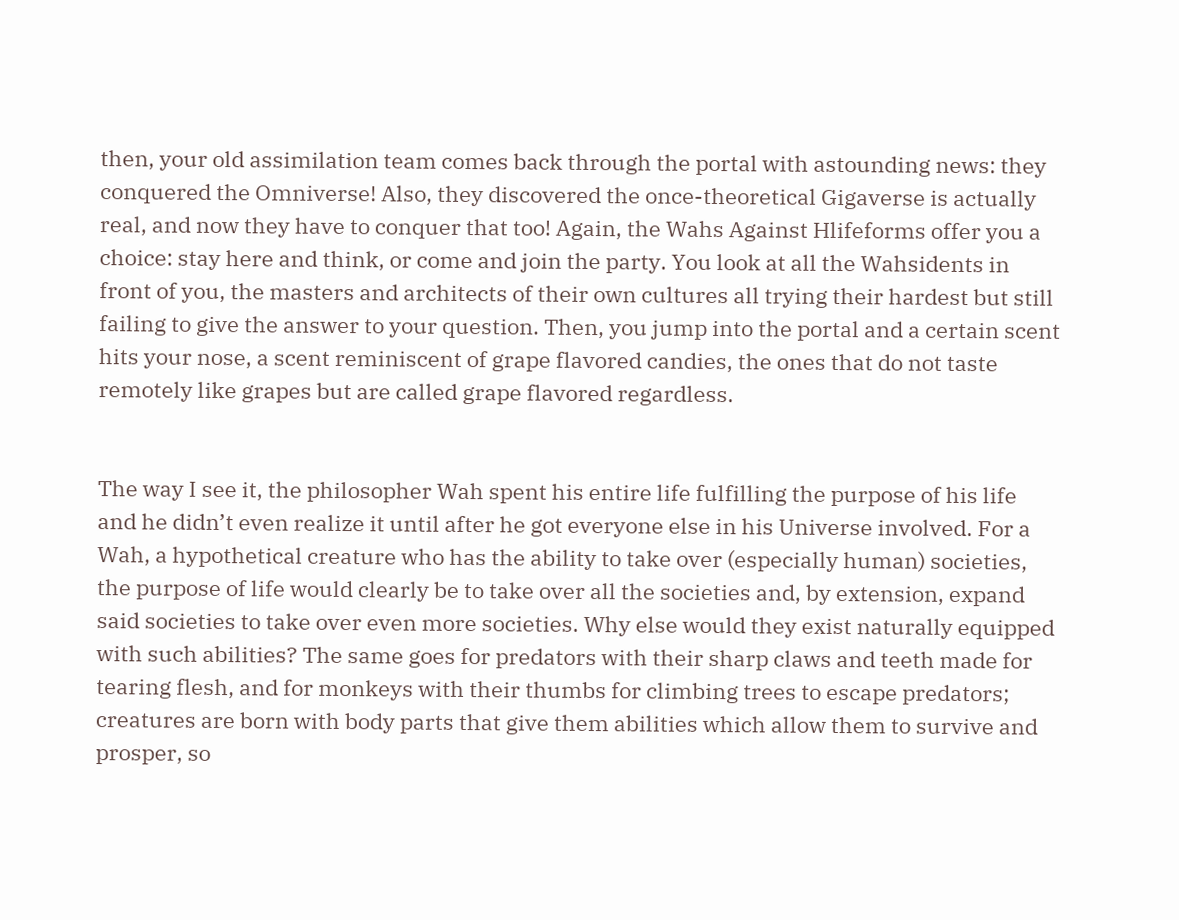then, your old assimilation team comes back through the portal with astounding news: they conquered the Omniverse! Also, they discovered the once-theoretical Gigaverse is actually real, and now they have to conquer that too! Again, the Wahs Against Hlifeforms offer you a choice: stay here and think, or come and join the party. You look at all the Wahsidents in front of you, the masters and architects of their own cultures all trying their hardest but still failing to give the answer to your question. Then, you jump into the portal and a certain scent hits your nose, a scent reminiscent of grape flavored candies, the ones that do not taste remotely like grapes but are called grape flavored regardless.


The way I see it, the philosopher Wah spent his entire life fulfilling the purpose of his life and he didn’t even realize it until after he got everyone else in his Universe involved. For a Wah, a hypothetical creature who has the ability to take over (especially human) societies, the purpose of life would clearly be to take over all the societies and, by extension, expand said societies to take over even more societies. Why else would they exist naturally equipped with such abilities? The same goes for predators with their sharp claws and teeth made for tearing flesh, and for monkeys with their thumbs for climbing trees to escape predators; creatures are born with body parts that give them abilities which allow them to survive and prosper, so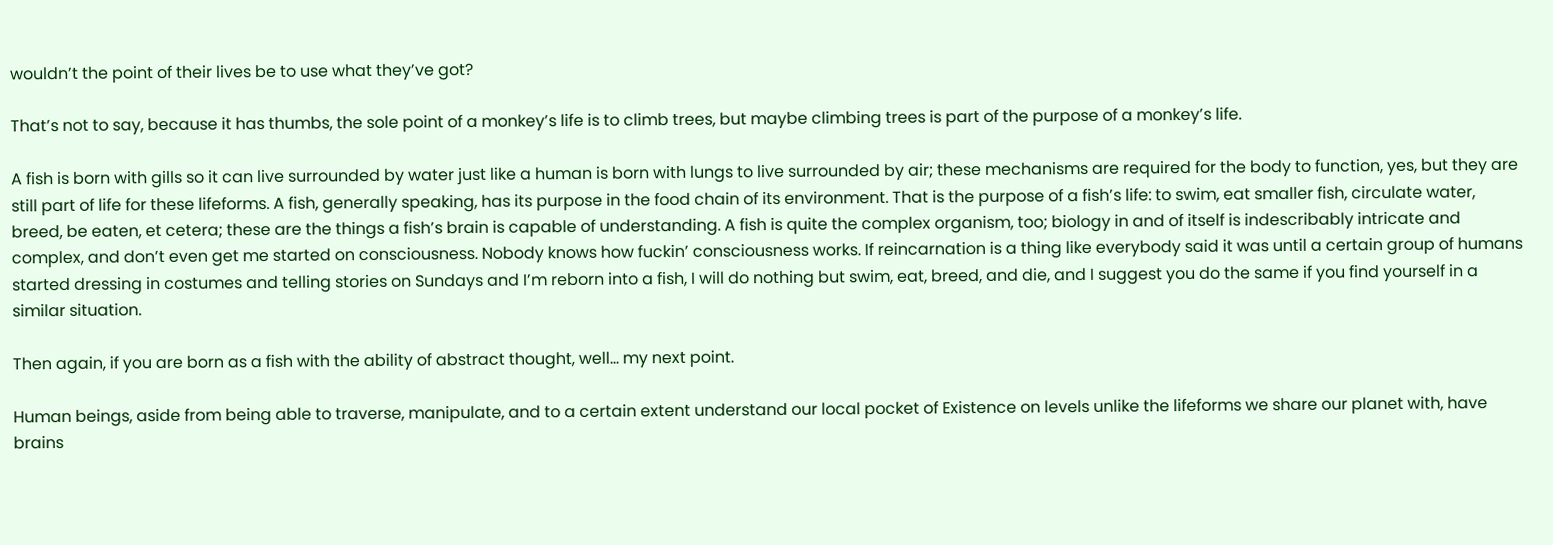wouldn’t the point of their lives be to use what they’ve got?

That’s not to say, because it has thumbs, the sole point of a monkey’s life is to climb trees, but maybe climbing trees is part of the purpose of a monkey’s life.

A fish is born with gills so it can live surrounded by water just like a human is born with lungs to live surrounded by air; these mechanisms are required for the body to function, yes, but they are still part of life for these lifeforms. A fish, generally speaking, has its purpose in the food chain of its environment. That is the purpose of a fish’s life: to swim, eat smaller fish, circulate water, breed, be eaten, et cetera; these are the things a fish’s brain is capable of understanding. A fish is quite the complex organism, too; biology in and of itself is indescribably intricate and complex, and don’t even get me started on consciousness. Nobody knows how fuckin’ consciousness works. If reincarnation is a thing like everybody said it was until a certain group of humans started dressing in costumes and telling stories on Sundays and I’m reborn into a fish, I will do nothing but swim, eat, breed, and die, and I suggest you do the same if you find yourself in a similar situation.

Then again, if you are born as a fish with the ability of abstract thought, well… my next point.

Human beings, aside from being able to traverse, manipulate, and to a certain extent understand our local pocket of Existence on levels unlike the lifeforms we share our planet with, have brains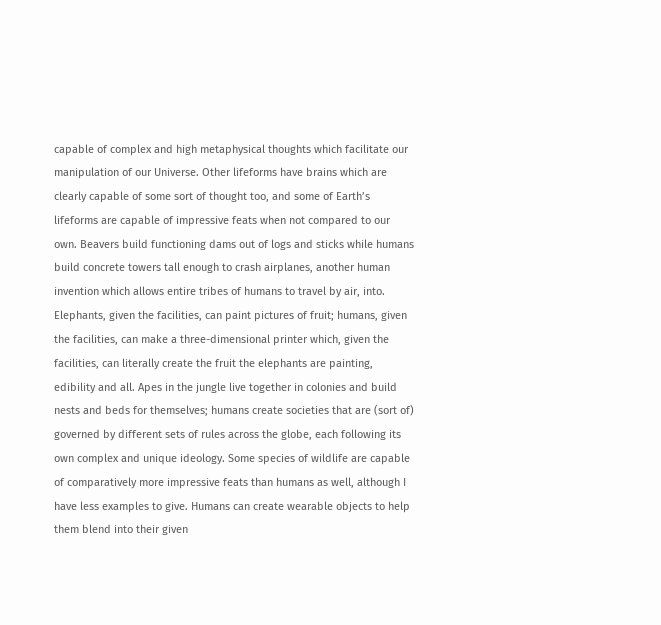capable of complex and high metaphysical thoughts which facilitate our manipulation of our Universe. Other lifeforms have brains which are clearly capable of some sort of thought too, and some of Earth’s lifeforms are capable of impressive feats when not compared to our own. Beavers build functioning dams out of logs and sticks while humans build concrete towers tall enough to crash airplanes, another human invention which allows entire tribes of humans to travel by air, into. Elephants, given the facilities, can paint pictures of fruit; humans, given the facilities, can make a three-dimensional printer which, given the facilities, can literally create the fruit the elephants are painting, edibility and all. Apes in the jungle live together in colonies and build nests and beds for themselves; humans create societies that are (sort of) governed by different sets of rules across the globe, each following its own complex and unique ideology. Some species of wildlife are capable of comparatively more impressive feats than humans as well, although I have less examples to give. Humans can create wearable objects to help them blend into their given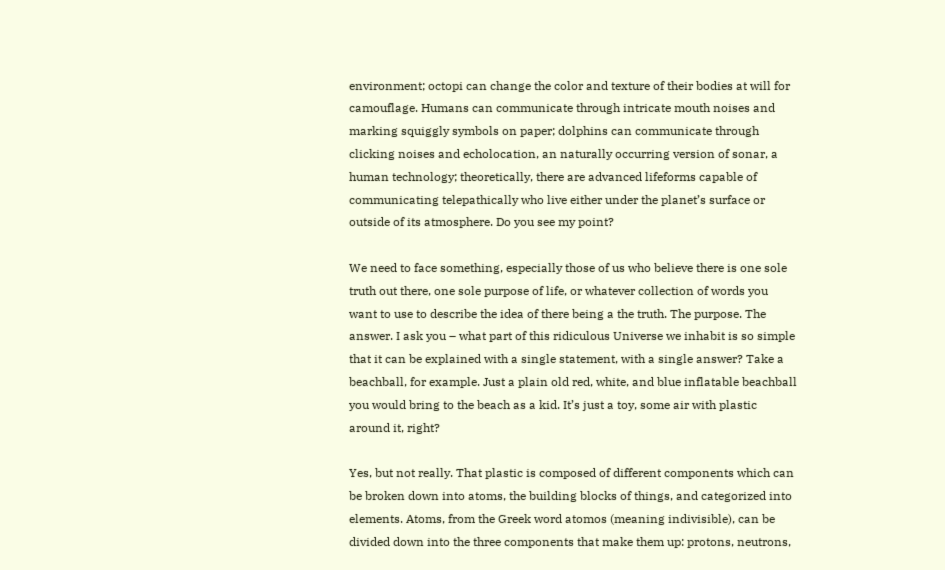environment; octopi can change the color and texture of their bodies at will for camouflage. Humans can communicate through intricate mouth noises and marking squiggly symbols on paper; dolphins can communicate through clicking noises and echolocation, an naturally occurring version of sonar, a human technology; theoretically, there are advanced lifeforms capable of communicating telepathically who live either under the planet’s surface or outside of its atmosphere. Do you see my point?

We need to face something, especially those of us who believe there is one sole truth out there, one sole purpose of life, or whatever collection of words you want to use to describe the idea of there being a the truth. The purpose. The answer. I ask you – what part of this ridiculous Universe we inhabit is so simple that it can be explained with a single statement, with a single answer? Take a beachball, for example. Just a plain old red, white, and blue inflatable beachball you would bring to the beach as a kid. It’s just a toy, some air with plastic around it, right?

Yes, but not really. That plastic is composed of different components which can be broken down into atoms, the building blocks of things, and categorized into elements. Atoms, from the Greek word atomos (meaning indivisible), can be divided down into the three components that make them up: protons, neutrons,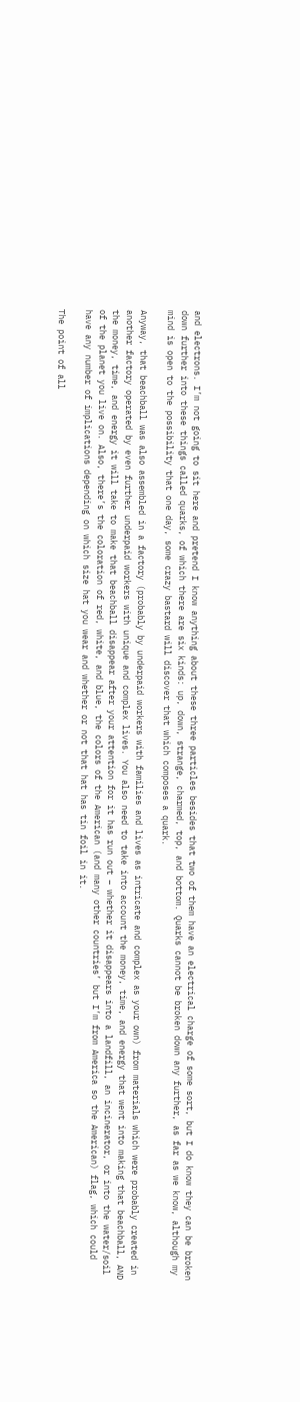and electrons. I’m not going to sit here and pretend I know anything about these three particles besides that two of them have an electrical charge of some sort, but I do know they can be broken down further into these things called quarks, of which there are six kinds: up, down, strange, charmed, top, and bottom. Quarks cannot be broken down any further, as far as we know, although my mind is open to the possibility that one day, some crazy bastard will discover that which composes a quark.

Anyway, that beachball was also assembled in a factory (probably by underpaid workers with families and lives as intricate and complex as your own) from materials which were probably created in another factory operated by even further underpaid workers with unique and complex lives. You also need to take into account the money, time, and energy that went into making that beachball, AND the money, time, and energy it will take to make that beachball disappear after your attention for it has run out – whether it disappears into a landfill, an incinerator, or into the water/soil of the planet you live on. Also, there’s the coloration of red, white, and blue, the colors of the American (and many other countries’ but I’m from America so the American) flag, which could have any number of implications depending on which size hat you wear and whether or not that hat has tin foil in it.

The point of all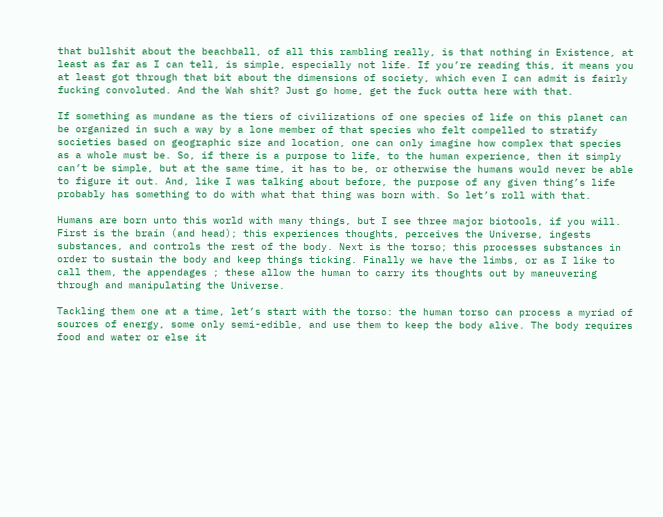that bullshit about the beachball, of all this rambling really, is that nothing in Existence, at least as far as I can tell, is simple, especially not life. If you’re reading this, it means you at least got through that bit about the dimensions of society, which even I can admit is fairly fucking convoluted. And the Wah shit? Just go home, get the fuck outta here with that.

If something as mundane as the tiers of civilizations of one species of life on this planet can be organized in such a way by a lone member of that species who felt compelled to stratify societies based on geographic size and location, one can only imagine how complex that species as a whole must be. So, if there is a purpose to life, to the human experience, then it simply can’t be simple, but at the same time, it has to be, or otherwise the humans would never be able to figure it out. And, like I was talking about before, the purpose of any given thing’s life probably has something to do with what that thing was born with. So let’s roll with that.

Humans are born unto this world with many things, but I see three major biotools, if you will. First is the brain (and head); this experiences thoughts, perceives the Universe, ingests substances, and controls the rest of the body. Next is the torso; this processes substances in order to sustain the body and keep things ticking. Finally we have the limbs, or as I like to call them, the appendages ; these allow the human to carry its thoughts out by maneuvering through and manipulating the Universe.

Tackling them one at a time, let’s start with the torso: the human torso can process a myriad of sources of energy, some only semi-edible, and use them to keep the body alive. The body requires food and water or else it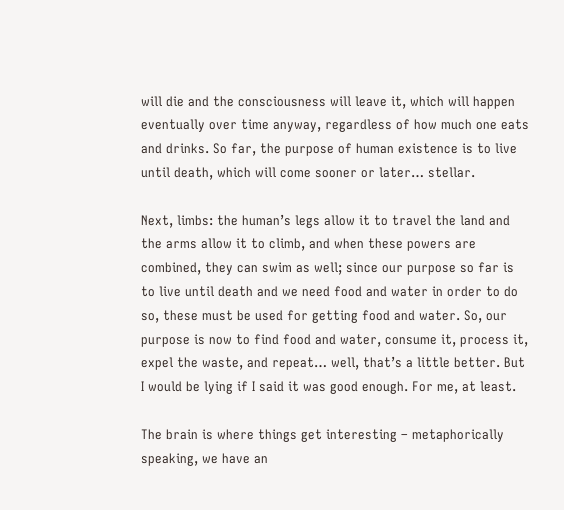will die and the consciousness will leave it, which will happen eventually over time anyway, regardless of how much one eats and drinks. So far, the purpose of human existence is to live until death, which will come sooner or later… stellar.

Next, limbs: the human’s legs allow it to travel the land and the arms allow it to climb, and when these powers are combined, they can swim as well; since our purpose so far is to live until death and we need food and water in order to do so, these must be used for getting food and water. So, our purpose is now to find food and water, consume it, process it, expel the waste, and repeat… well, that’s a little better. But I would be lying if I said it was good enough. For me, at least.

The brain is where things get interesting – metaphorically speaking, we have an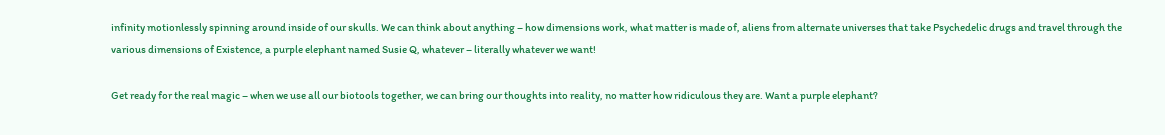infinity motionlessly spinning around inside of our skulls. We can think about anything – how dimensions work, what matter is made of, aliens from alternate universes that take Psychedelic drugs and travel through the various dimensions of Existence, a purple elephant named Susie Q, whatever – literally whatever we want!

Get ready for the real magic – when we use all our biotools together, we can bring our thoughts into reality, no matter how ridiculous they are. Want a purple elephant?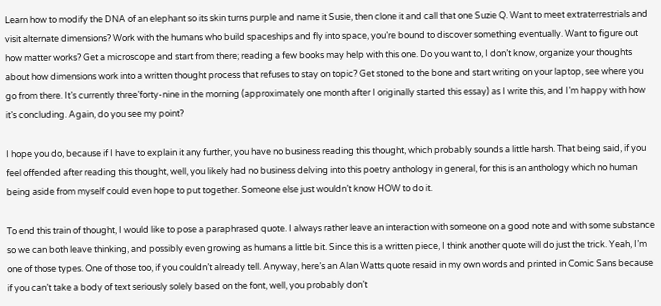Learn how to modify the DNA of an elephant so its skin turns purple and name it Susie, then clone it and call that one Suzie Q. Want to meet extraterrestrials and visit alternate dimensions? Work with the humans who build spaceships and fly into space, you’re bound to discover something eventually. Want to figure out how matter works? Get a microscope and start from there; reading a few books may help with this one. Do you want to, I don’t know, organize your thoughts about how dimensions work into a written thought process that refuses to stay on topic? Get stoned to the bone and start writing on your laptop, see where you go from there. It’s currently three’forty-nine in the morning (approximately one month after I originally started this essay) as I write this, and I’m happy with how it’s concluding. Again, do you see my point?

I hope you do, because if I have to explain it any further, you have no business reading this thought, which probably sounds a little harsh. That being said, if you feel offended after reading this thought, well, you likely had no business delving into this poetry anthology in general, for this is an anthology which no human being aside from myself could even hope to put together. Someone else just wouldn’t know HOW to do it.

To end this train of thought, I would like to pose a paraphrased quote. I always rather leave an interaction with someone on a good note and with some substance so we can both leave thinking, and possibly even growing as humans a little bit. Since this is a written piece, I think another quote will do just the trick. Yeah, I’m one of those types. One of those too, if you couldn’t already tell. Anyway, here’s an Alan Watts quote resaid in my own words and printed in Comic Sans because if you can’t take a body of text seriously solely based on the font, well, you probably don’t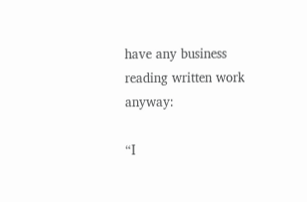have any business reading written work anyway:

“I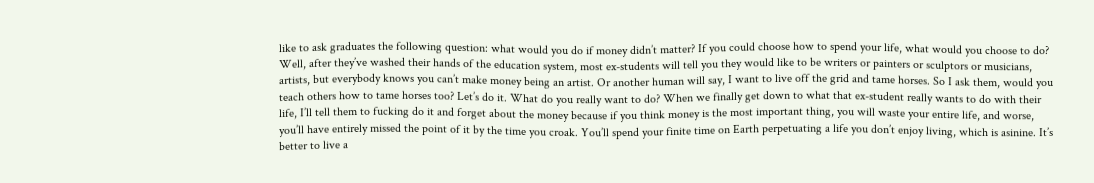like to ask graduates the following question: what would you do if money didn’t matter? If you could choose how to spend your life, what would you choose to do? Well, after they’ve washed their hands of the education system, most ex-students will tell you they would like to be writers or painters or sculptors or musicians, artists, but everybody knows you can’t make money being an artist. Or another human will say, I want to live off the grid and tame horses. So I ask them, would you teach others how to tame horses too? Let’s do it. What do you really want to do? When we finally get down to what that ex-student really wants to do with their life, I’ll tell them to fucking do it and forget about the money because if you think money is the most important thing, you will waste your entire life, and worse, you’ll have entirely missed the point of it by the time you croak. You’ll spend your finite time on Earth perpetuating a life you don’t enjoy living, which is asinine. It’s better to live a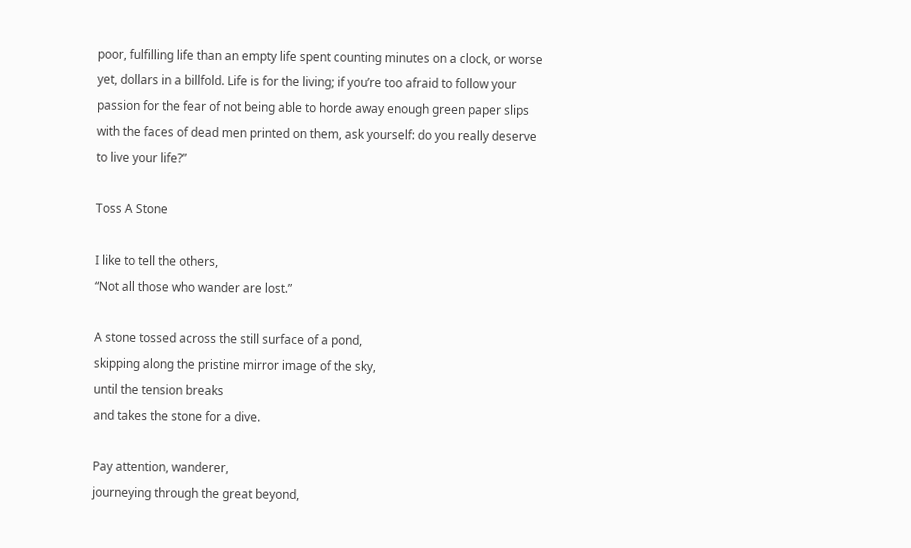poor, fulfilling life than an empty life spent counting minutes on a clock, or worse yet, dollars in a billfold. Life is for the living; if you’re too afraid to follow your passion for the fear of not being able to horde away enough green paper slips with the faces of dead men printed on them, ask yourself: do you really deserve to live your life?”

Toss A Stone

I like to tell the others,
“Not all those who wander are lost.”

A stone tossed across the still surface of a pond,
skipping along the pristine mirror image of the sky,
until the tension breaks
and takes the stone for a dive.

Pay attention, wanderer,
journeying through the great beyond,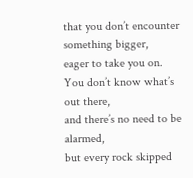that you don’t encounter something bigger,
eager to take you on.
You don’t know what’s out there,
and there’s no need to be alarmed,
but every rock skipped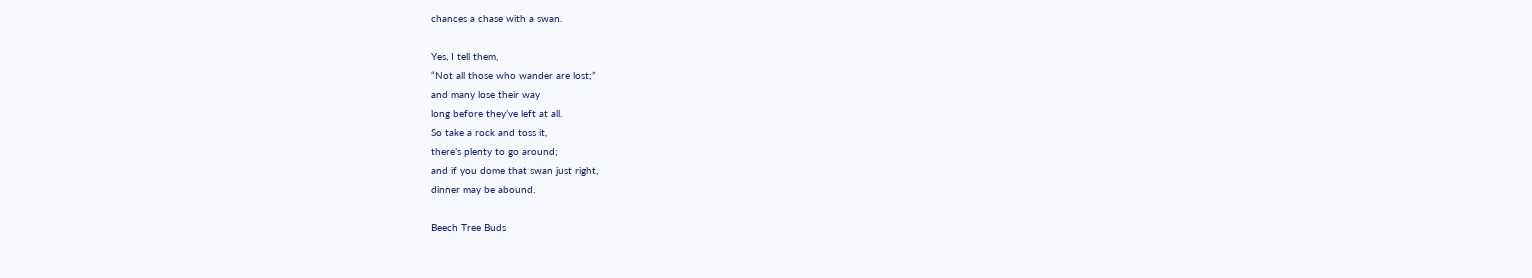chances a chase with a swan.

Yes, I tell them,
“Not all those who wander are lost;”
and many lose their way
long before they’ve left at all.
So take a rock and toss it,
there’s plenty to go around;
and if you dome that swan just right,
dinner may be abound.

Beech Tree Buds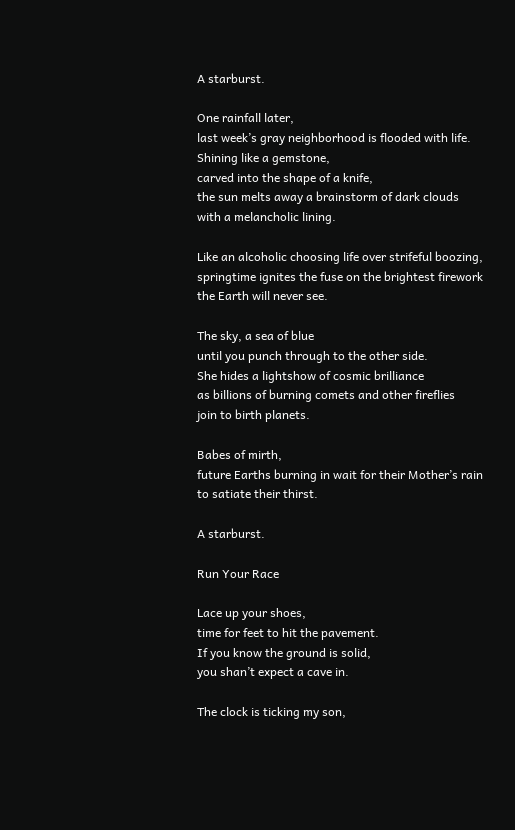A starburst.

One rainfall later,
last week’s gray neighborhood is flooded with life.
Shining like a gemstone,
carved into the shape of a knife,
the sun melts away a brainstorm of dark clouds
with a melancholic lining.

Like an alcoholic choosing life over strifeful boozing,
springtime ignites the fuse on the brightest firework
the Earth will never see.

The sky, a sea of blue
until you punch through to the other side.
She hides a lightshow of cosmic brilliance
as billions of burning comets and other fireflies
join to birth planets.

Babes of mirth,
future Earths burning in wait for their Mother’s rain
to satiate their thirst.

A starburst.

Run Your Race

Lace up your shoes,
time for feet to hit the pavement.
If you know the ground is solid,
you shan’t expect a cave in.

The clock is ticking my son,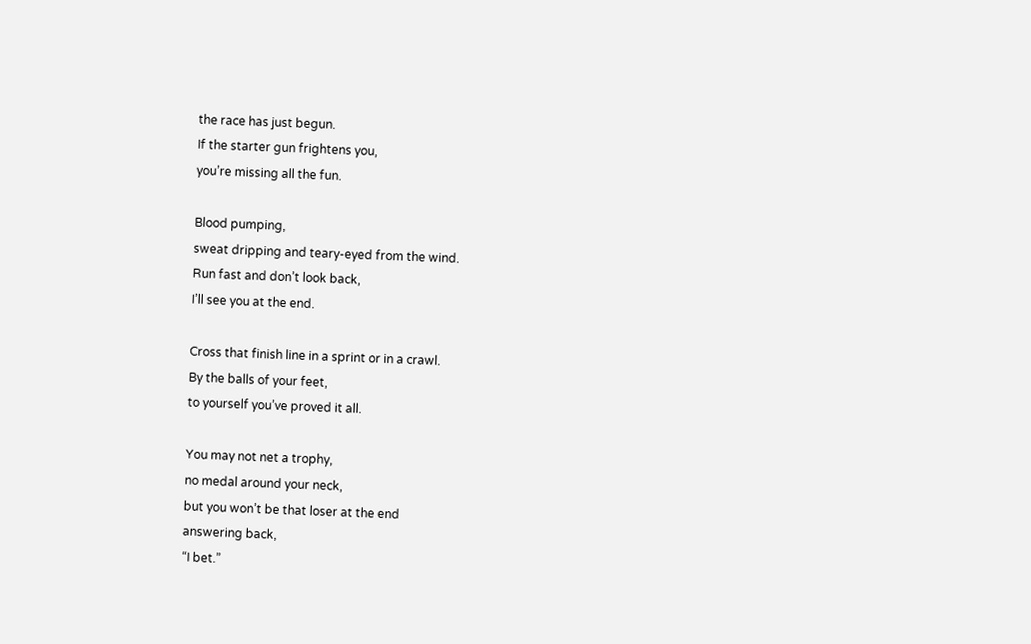the race has just begun.
If the starter gun frightens you,
you’re missing all the fun.

Blood pumping,
sweat dripping and teary-eyed from the wind.
Run fast and don’t look back,
I’ll see you at the end.

Cross that finish line in a sprint or in a crawl.
By the balls of your feet,
to yourself you’ve proved it all.

You may not net a trophy,
no medal around your neck,
but you won’t be that loser at the end
answering back,
“I bet.”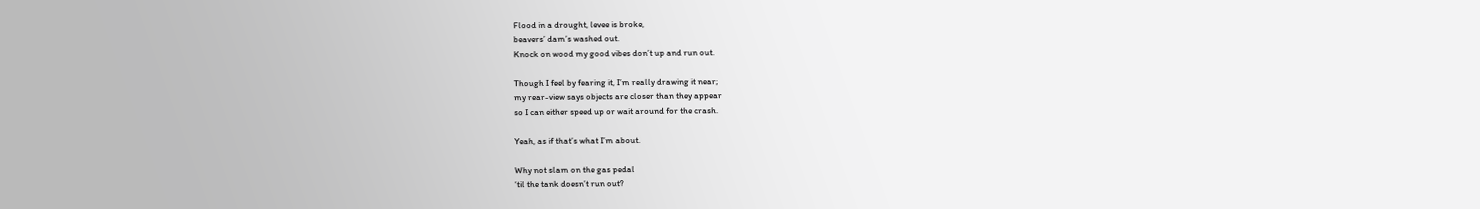Flood in a drought, levee is broke,
beavers’ dam’s washed out.
Knock on wood my good vibes don’t up and run out.

Though I feel by fearing it, I’m really drawing it near;
my rear-view says objects are closer than they appear
so I can either speed up or wait around for the crash.

Yeah, as if that’s what I’m about.

Why not slam on the gas pedal
‘til the tank doesn’t run out?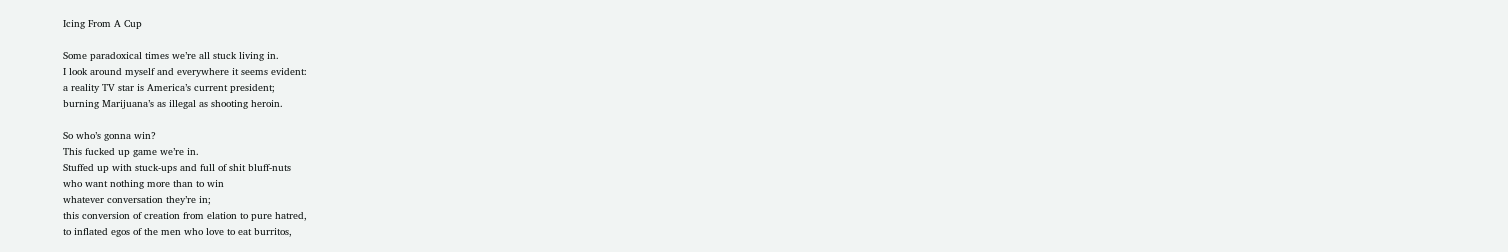Icing From A Cup

Some paradoxical times we’re all stuck living in.
I look around myself and everywhere it seems evident:
a reality TV star is America’s current president;
burning Marijuana’s as illegal as shooting heroin.

So who’s gonna win?
This fucked up game we’re in.
Stuffed up with stuck-ups and full of shit bluff-nuts
who want nothing more than to win
whatever conversation they’re in;
this conversion of creation from elation to pure hatred,
to inflated egos of the men who love to eat burritos,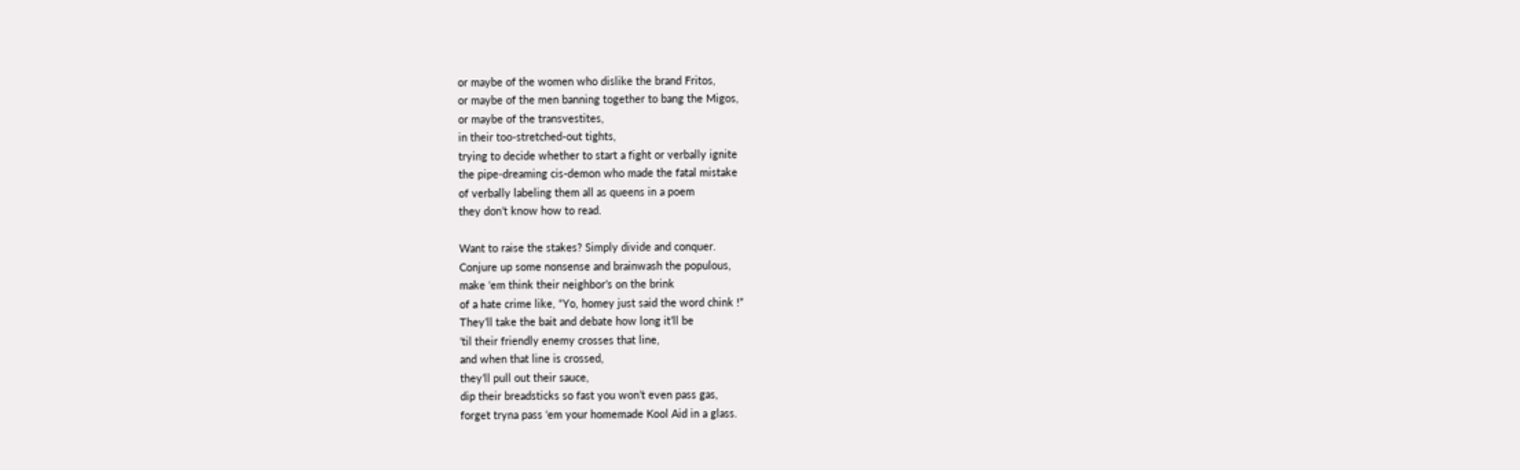or maybe of the women who dislike the brand Fritos,
or maybe of the men banning together to bang the Migos,
or maybe of the transvestites,
in their too-stretched-out tights,
trying to decide whether to start a fight or verbally ignite
the pipe-dreaming cis-demon who made the fatal mistake
of verbally labeling them all as queens in a poem
they don’t know how to read.

Want to raise the stakes? Simply divide and conquer.
Conjure up some nonsense and brainwash the populous,
make ‘em think their neighbor’s on the brink
of a hate crime like, “Yo, homey just said the word chink !”
They’ll take the bait and debate how long it’ll be
‘til their friendly enemy crosses that line,
and when that line is crossed,
they’ll pull out their sauce,
dip their breadsticks so fast you won’t even pass gas,
forget tryna pass ‘em your homemade Kool Aid in a glass.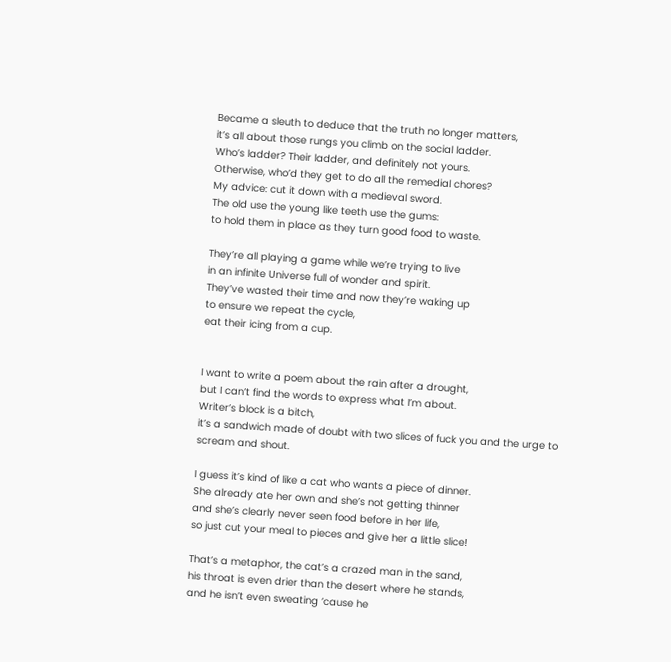Became a sleuth to deduce that the truth no longer matters,
it’s all about those rungs you climb on the social ladder.
Who’s ladder? Their ladder, and definitely not yours.
Otherwise, who’d they get to do all the remedial chores?
My advice: cut it down with a medieval sword.
The old use the young like teeth use the gums:
to hold them in place as they turn good food to waste.

They’re all playing a game while we’re trying to live
in an infinite Universe full of wonder and spirit.
They’ve wasted their time and now they’re waking up
to ensure we repeat the cycle,
eat their icing from a cup.


I want to write a poem about the rain after a drought,
but I can’t find the words to express what I’m about.
Writer’s block is a bitch,
it’s a sandwich made of doubt with two slices of fuck you and the urge to scream and shout.

I guess it’s kind of like a cat who wants a piece of dinner.
She already ate her own and she’s not getting thinner
and she’s clearly never seen food before in her life,
so just cut your meal to pieces and give her a little slice!

That’s a metaphor, the cat’s a crazed man in the sand,
his throat is even drier than the desert where he stands,
and he isn’t even sweating ‘cause he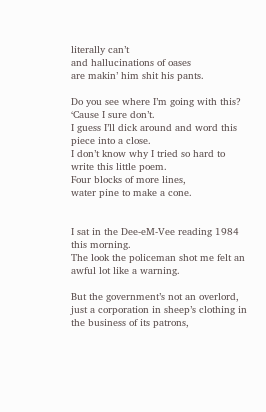literally can’t
and hallucinations of oases
are makin’ him shit his pants.

Do you see where I’m going with this? ‘Cause I sure don’t.
I guess I’ll dick around and word this piece into a close.
I don’t know why I tried so hard to write this little poem.
Four blocks of more lines,
water pine to make a cone.


I sat in the Dee-eM-Vee reading 1984 this morning.
The look the policeman shot me felt an awful lot like a warning.

But the government’s not an overlord,
just a corporation in sheep’s clothing in the business of its patrons,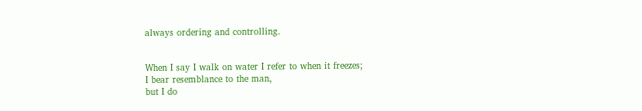always ordering and controlling.


When I say I walk on water I refer to when it freezes;
I bear resemblance to the man,
but I do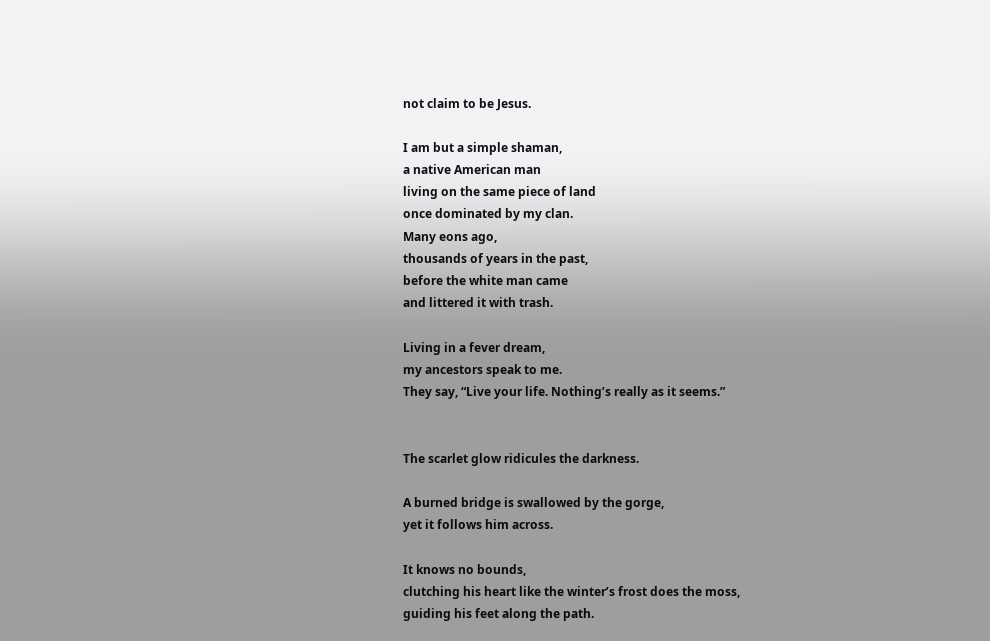not claim to be Jesus.

I am but a simple shaman,
a native American man
living on the same piece of land
once dominated by my clan.
Many eons ago,
thousands of years in the past,
before the white man came
and littered it with trash.

Living in a fever dream,
my ancestors speak to me.
They say, “Live your life. Nothing’s really as it seems.”


The scarlet glow ridicules the darkness.

A burned bridge is swallowed by the gorge,
yet it follows him across.

It knows no bounds,
clutching his heart like the winter’s frost does the moss,
guiding his feet along the path.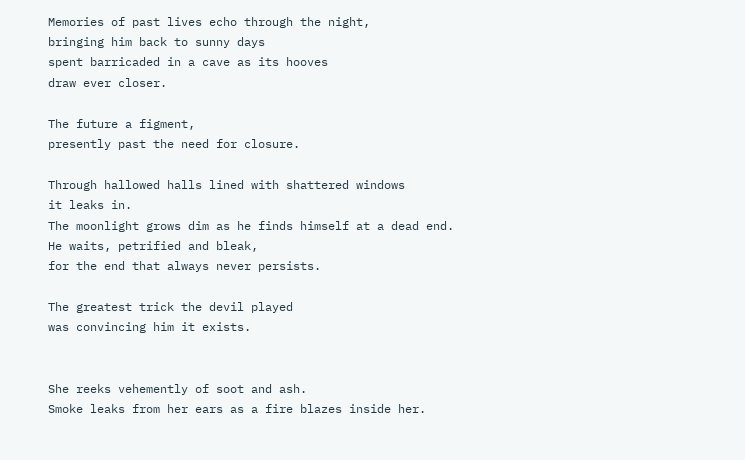Memories of past lives echo through the night,
bringing him back to sunny days
spent barricaded in a cave as its hooves
draw ever closer.

The future a figment,
presently past the need for closure.

Through hallowed halls lined with shattered windows
it leaks in.
The moonlight grows dim as he finds himself at a dead end.
He waits, petrified and bleak,
for the end that always never persists.

The greatest trick the devil played
was convincing him it exists.


She reeks vehemently of soot and ash.
Smoke leaks from her ears as a fire blazes inside her.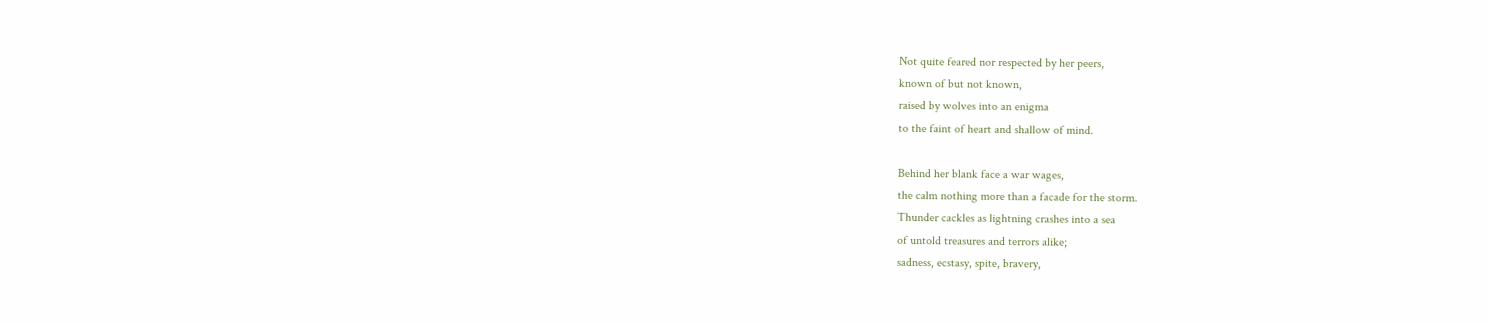Not quite feared nor respected by her peers,
known of but not known,
raised by wolves into an enigma
to the faint of heart and shallow of mind.

Behind her blank face a war wages,
the calm nothing more than a facade for the storm.
Thunder cackles as lightning crashes into a sea
of untold treasures and terrors alike;
sadness, ecstasy, spite, bravery,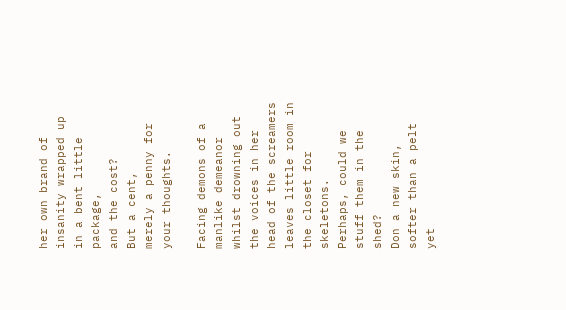her own brand of insanity wrapped up in a bent little package,
and the cost?
But a cent,
merely a penny for your thoughts.

Facing demons of a manlike demeanor
whilst drowning out the voices in her head of the screamers
leaves little room in the closet for skeletons.
Perhaps, could we stuff them in the shed?
Don a new skin,
softer than a pelt yet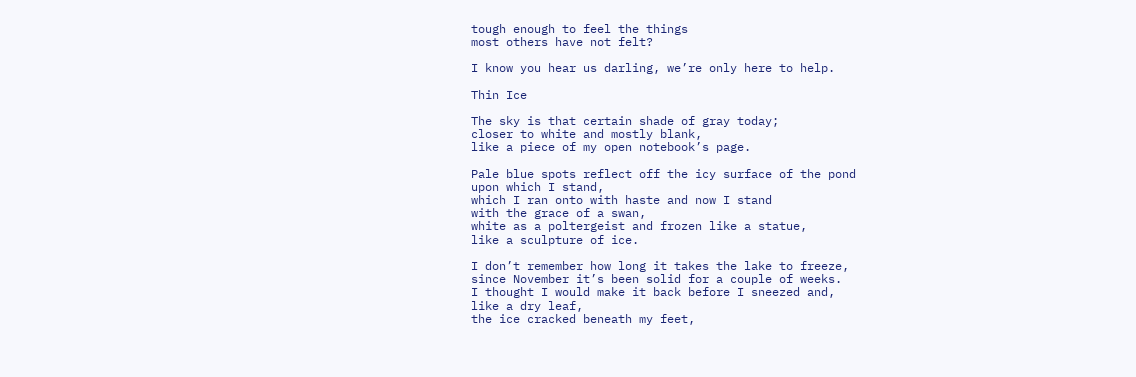tough enough to feel the things
most others have not felt?

I know you hear us darling, we’re only here to help.

Thin Ice

The sky is that certain shade of gray today;
closer to white and mostly blank,
like a piece of my open notebook’s page.

Pale blue spots reflect off the icy surface of the pond
upon which I stand,
which I ran onto with haste and now I stand
with the grace of a swan,
white as a poltergeist and frozen like a statue,
like a sculpture of ice.

I don’t remember how long it takes the lake to freeze,
since November it’s been solid for a couple of weeks.
I thought I would make it back before I sneezed and,
like a dry leaf,
the ice cracked beneath my feet,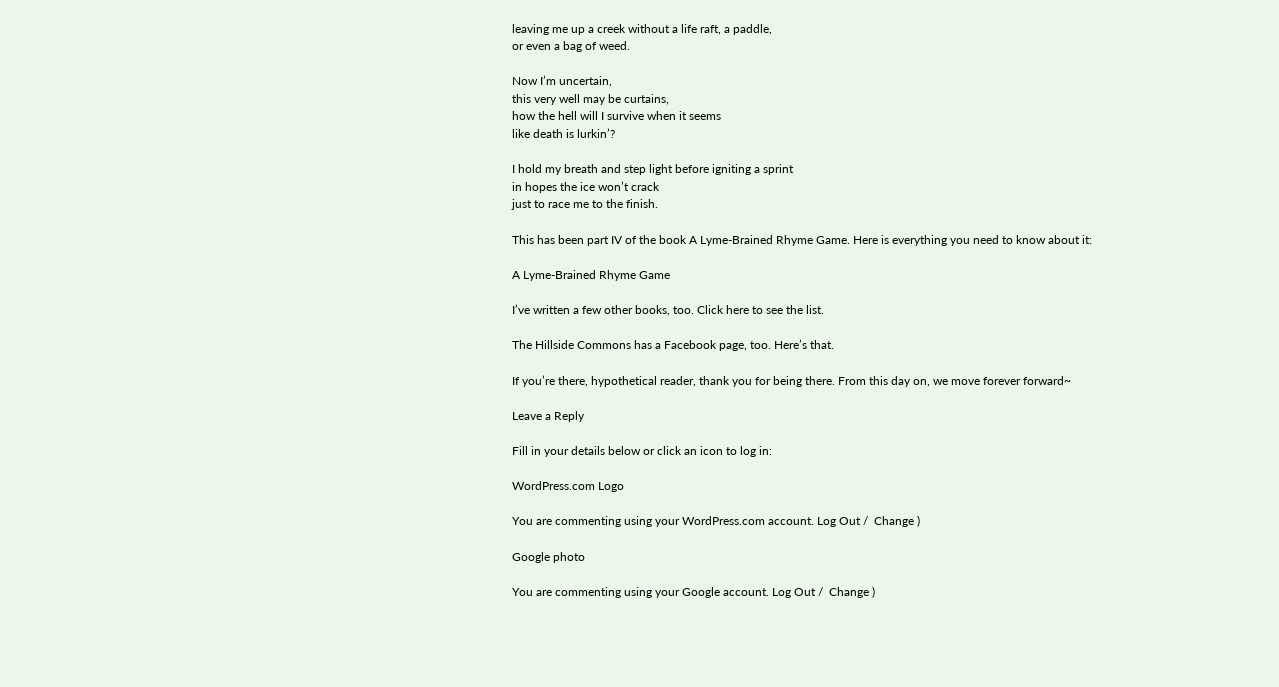leaving me up a creek without a life raft, a paddle,
or even a bag of weed.

Now I’m uncertain,
this very well may be curtains,
how the hell will I survive when it seems
like death is lurkin’?

I hold my breath and step light before igniting a sprint
in hopes the ice won’t crack
just to race me to the finish.

This has been part IV of the book A Lyme-Brained Rhyme Game. Here is everything you need to know about it:

A Lyme-Brained Rhyme Game

I’ve written a few other books, too. Click here to see the list.

The Hillside Commons has a Facebook page, too. Here’s that.

If you’re there, hypothetical reader, thank you for being there. From this day on, we move forever forward~

Leave a Reply

Fill in your details below or click an icon to log in:

WordPress.com Logo

You are commenting using your WordPress.com account. Log Out /  Change )

Google photo

You are commenting using your Google account. Log Out /  Change )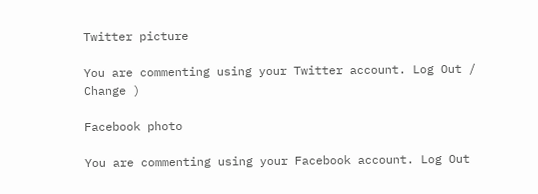Twitter picture

You are commenting using your Twitter account. Log Out /  Change )

Facebook photo

You are commenting using your Facebook account. Log Out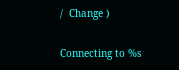/  Change )

Connecting to %s